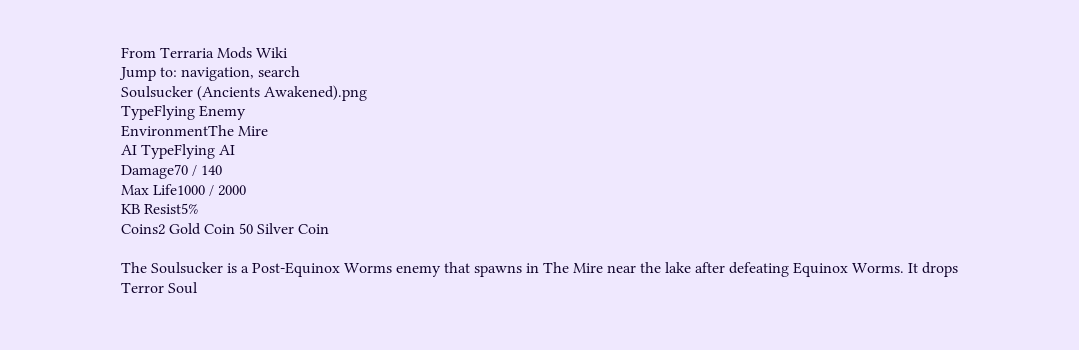From Terraria Mods Wiki
Jump to: navigation, search
Soulsucker (Ancients Awakened).png
TypeFlying Enemy
EnvironmentThe Mire
AI TypeFlying AI
Damage70 / 140
Max Life1000 / 2000
KB Resist5%
Coins2 Gold Coin 50 Silver Coin

The Soulsucker is a Post-Equinox Worms enemy that spawns in The Mire near the lake after defeating Equinox Worms. It drops Terror Soul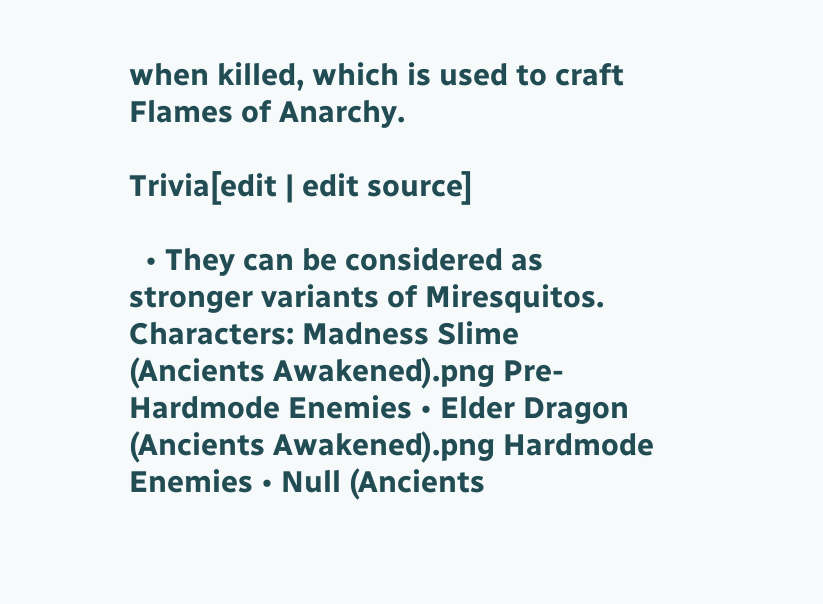when killed, which is used to craft Flames of Anarchy.

Trivia[edit | edit source]

  • They can be considered as stronger variants of Miresquitos.
Characters: Madness Slime (Ancients Awakened).png Pre-Hardmode Enemies • Elder Dragon (Ancients Awakened).png Hardmode Enemies • Null (Ancients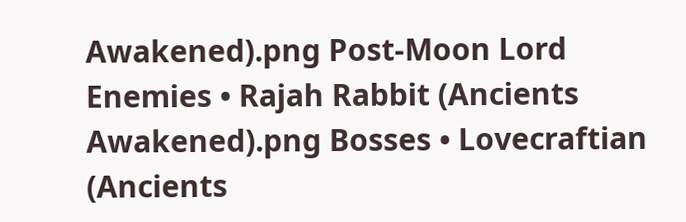Awakened).png Post-Moon Lord Enemies • Rajah Rabbit (Ancients Awakened).png Bosses • Lovecraftian (Ancients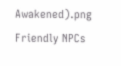Awakened).png Friendly NPCs